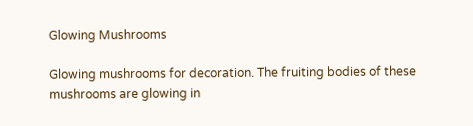Glowing Mushrooms

Glowing mushrooms for decoration. The fruiting bodies of these mushrooms are glowing in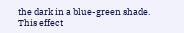the dark in a blue-green shade. This effect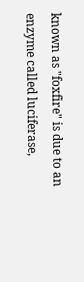known as "foxfire" is due to an enzyme called luciferase,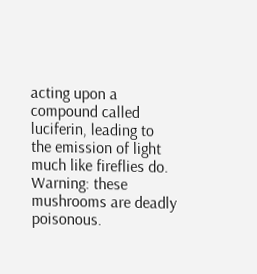acting upon a compound called luciferin, leading to the emission of light much like fireflies do.
Warning: these mushrooms are deadly poisonous.